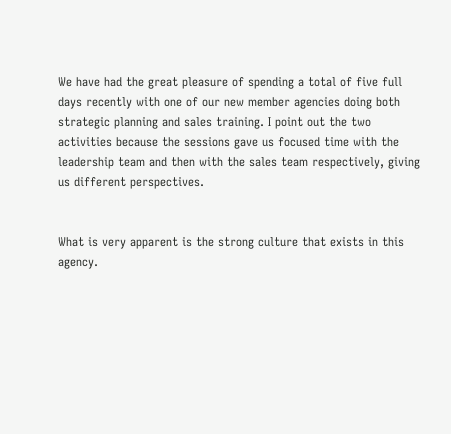We have had the great pleasure of spending a total of five full days recently with one of our new member agencies doing both strategic planning and sales training. I point out the two activities because the sessions gave us focused time with the leadership team and then with the sales team respectively, giving us different perspectives.


What is very apparent is the strong culture that exists in this agency.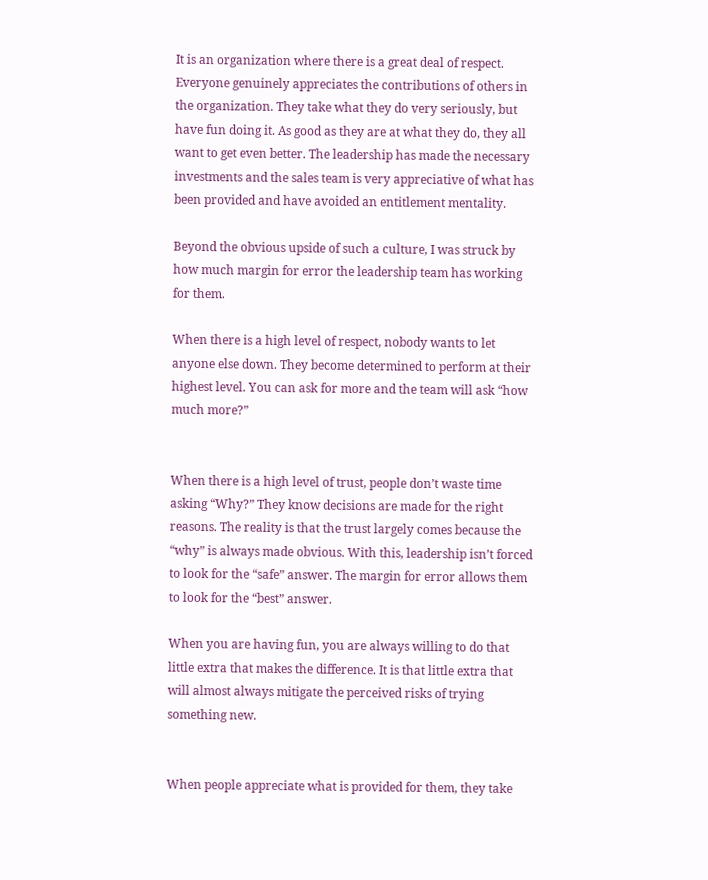It is an organization where there is a great deal of respect. Everyone genuinely appreciates the contributions of others in the organization. They take what they do very seriously, but have fun doing it. As good as they are at what they do, they all want to get even better. The leadership has made the necessary investments and the sales team is very appreciative of what has been provided and have avoided an entitlement mentality.

Beyond the obvious upside of such a culture, I was struck by how much margin for error the leadership team has working for them.

When there is a high level of respect, nobody wants to let anyone else down. They become determined to perform at their highest level. You can ask for more and the team will ask “how much more?”


When there is a high level of trust, people don’t waste time asking “Why?” They know decisions are made for the right reasons. The reality is that the trust largely comes because the “why” is always made obvious. With this, leadership isn’t forced to look for the “safe” answer. The margin for error allows them to look for the “best” answer.

When you are having fun, you are always willing to do that little extra that makes the difference. It is that little extra that will almost always mitigate the perceived risks of trying something new.


When people appreciate what is provided for them, they take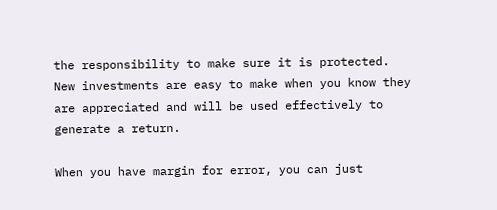the responsibility to make sure it is protected. New investments are easy to make when you know they are appreciated and will be used effectively to generate a return.

When you have margin for error, you can just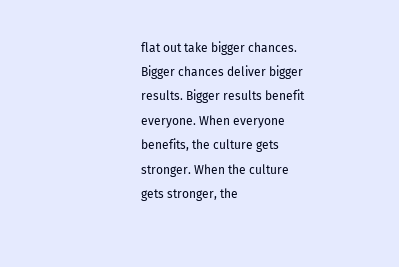flat out take bigger chances. Bigger chances deliver bigger results. Bigger results benefit everyone. When everyone benefits, the culture gets stronger. When the culture gets stronger, the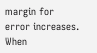margin for error increases. When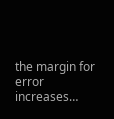the margin for error increases…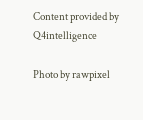Content provided by Q4intelligence

Photo by rawpixel